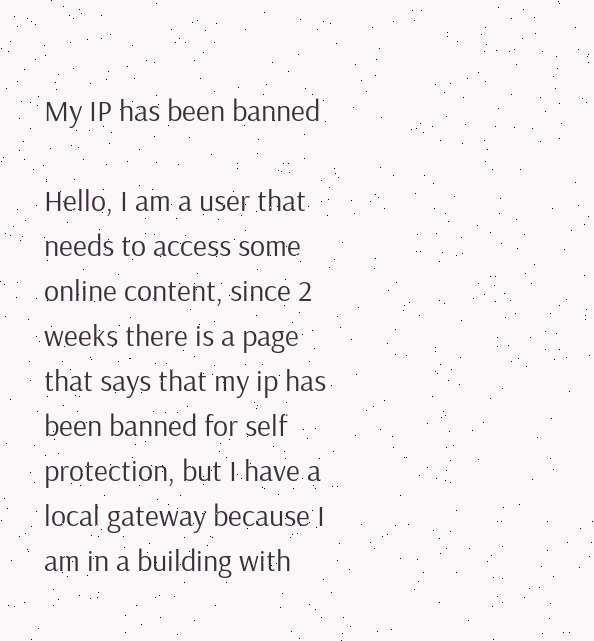My IP has been banned

Hello, I am a user that needs to access some online content, since 2 weeks there is a page that says that my ip has been banned for self protection, but I have a local gateway because I am in a building with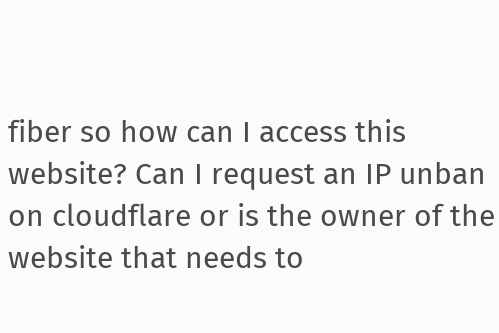fiber so how can I access this website? Can I request an IP unban on cloudflare or is the owner of the website that needs to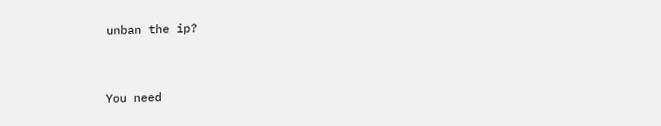unban the ip?


You need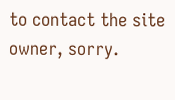to contact the site owner, sorry.